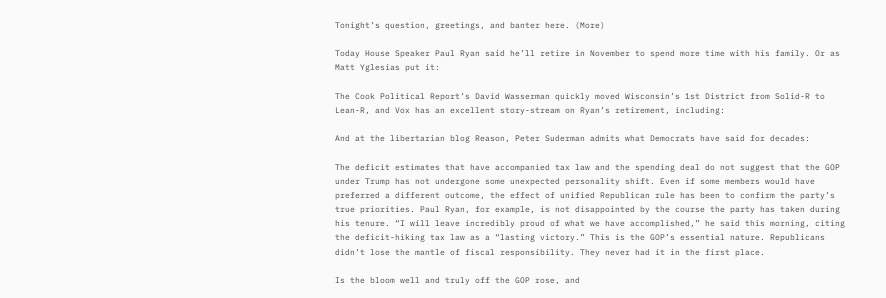Tonight’s question, greetings, and banter here. (More)

Today House Speaker Paul Ryan said he’ll retire in November to spend more time with his family. Or as Matt Yglesias put it:

The Cook Political Report’s David Wasserman quickly moved Wisconsin’s 1st District from Solid-R to Lean-R, and Vox has an excellent story-stream on Ryan’s retirement, including:

And at the libertarian blog Reason, Peter Suderman admits what Democrats have said for decades:

The deficit estimates that have accompanied tax law and the spending deal do not suggest that the GOP under Trump has not undergone some unexpected personality shift. Even if some members would have preferred a different outcome, the effect of unified Republican rule has been to confirm the party’s true priorities. Paul Ryan, for example, is not disappointed by the course the party has taken during his tenure. “I will leave incredibly proud of what we have accomplished,” he said this morning, citing the deficit-hiking tax law as a “lasting victory.” This is the GOP’s essential nature. Republicans didn’t lose the mantle of fiscal responsibility. They never had it in the first place.

Is the bloom well and truly off the GOP rose, and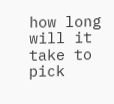how long will it take to pick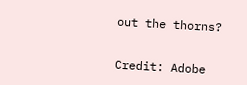out the thorns?


Credit: Adobe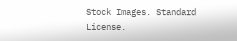Stock Images. Standard License.